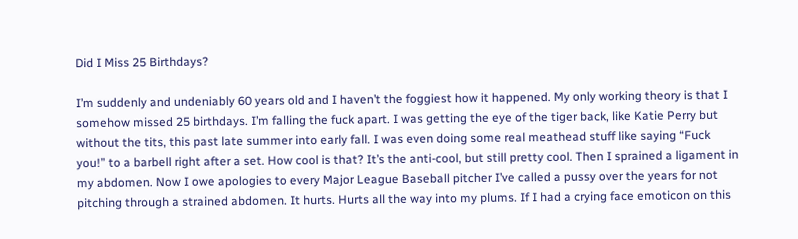Did I Miss 25 Birthdays?

I’m suddenly and undeniably 60 years old and I haven’t the foggiest how it happened. My only working theory is that I somehow missed 25 birthdays. I’m falling the fuck apart. I was getting the eye of the tiger back, like Katie Perry but without the tits, this past late summer into early fall. I was even doing some real meathead stuff like saying “Fuck you!” to a barbell right after a set. How cool is that? It’s the anti-cool, but still pretty cool. Then I sprained a ligament in my abdomen. Now I owe apologies to every Major League Baseball pitcher I’ve called a pussy over the years for not pitching through a strained abdomen. It hurts. Hurts all the way into my plums. If I had a crying face emoticon on this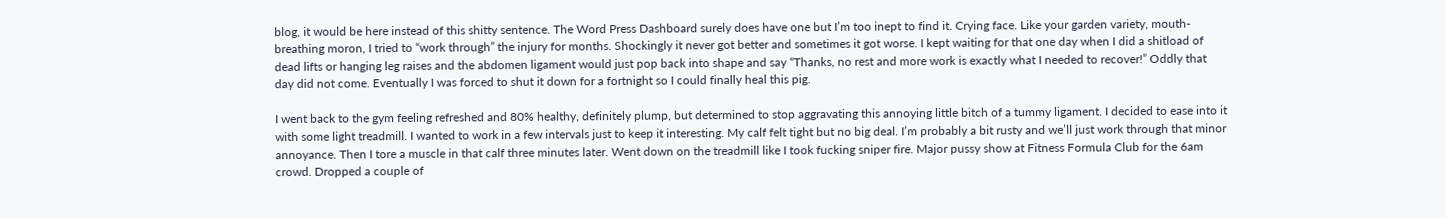blog, it would be here instead of this shitty sentence. The Word Press Dashboard surely does have one but I’m too inept to find it. Crying face. Like your garden variety, mouth-breathing moron, I tried to “work through” the injury for months. Shockingly it never got better and sometimes it got worse. I kept waiting for that one day when I did a shitload of dead lifts or hanging leg raises and the abdomen ligament would just pop back into shape and say “Thanks, no rest and more work is exactly what I needed to recover!” Oddly that day did not come. Eventually I was forced to shut it down for a fortnight so I could finally heal this pig.

I went back to the gym feeling refreshed and 80% healthy, definitely plump, but determined to stop aggravating this annoying little bitch of a tummy ligament. I decided to ease into it with some light treadmill. I wanted to work in a few intervals just to keep it interesting. My calf felt tight but no big deal. I’m probably a bit rusty and we’ll just work through that minor annoyance. Then I tore a muscle in that calf three minutes later. Went down on the treadmill like I took fucking sniper fire. Major pussy show at Fitness Formula Club for the 6am crowd. Dropped a couple of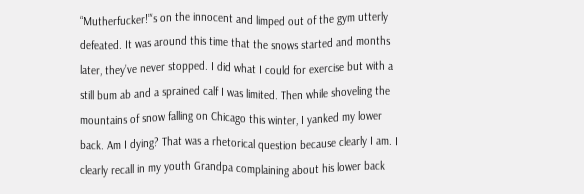“Mutherfucker!”‘s on the innocent and limped out of the gym utterly defeated. It was around this time that the snows started and months later, they’ve never stopped. I did what I could for exercise but with a still bum ab and a sprained calf I was limited. Then while shoveling the mountains of snow falling on Chicago this winter, I yanked my lower back. Am I dying? That was a rhetorical question because clearly I am. I clearly recall in my youth Grandpa complaining about his lower back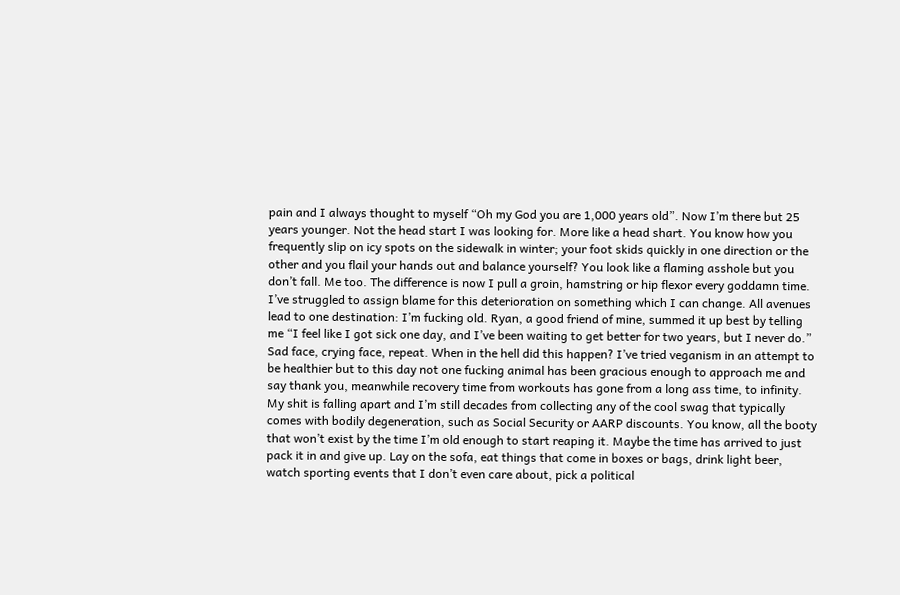pain and I always thought to myself “Oh my God you are 1,000 years old”. Now I’m there but 25 years younger. Not the head start I was looking for. More like a head shart. You know how you frequently slip on icy spots on the sidewalk in winter; your foot skids quickly in one direction or the other and you flail your hands out and balance yourself? You look like a flaming asshole but you don’t fall. Me too. The difference is now I pull a groin, hamstring or hip flexor every goddamn time. I’ve struggled to assign blame for this deterioration on something which I can change. All avenues lead to one destination: I’m fucking old. Ryan, a good friend of mine, summed it up best by telling me “I feel like I got sick one day, and I’ve been waiting to get better for two years, but I never do.” Sad face, crying face, repeat. When in the hell did this happen? I’ve tried veganism in an attempt to be healthier but to this day not one fucking animal has been gracious enough to approach me and say thank you, meanwhile recovery time from workouts has gone from a long ass time, to infinity. My shit is falling apart and I’m still decades from collecting any of the cool swag that typically comes with bodily degeneration, such as Social Security or AARP discounts. You know, all the booty that won’t exist by the time I’m old enough to start reaping it. Maybe the time has arrived to just pack it in and give up. Lay on the sofa, eat things that come in boxes or bags, drink light beer, watch sporting events that I don’t even care about, pick a political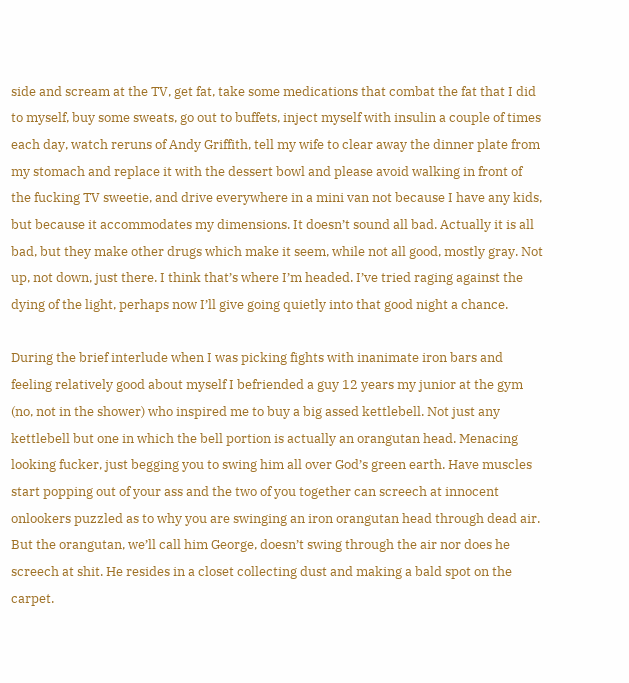side and scream at the TV, get fat, take some medications that combat the fat that I did to myself, buy some sweats, go out to buffets, inject myself with insulin a couple of times each day, watch reruns of Andy Griffith, tell my wife to clear away the dinner plate from my stomach and replace it with the dessert bowl and please avoid walking in front of the fucking TV sweetie, and drive everywhere in a mini van not because I have any kids, but because it accommodates my dimensions. It doesn’t sound all bad. Actually it is all bad, but they make other drugs which make it seem, while not all good, mostly gray. Not up, not down, just there. I think that’s where I’m headed. I’ve tried raging against the dying of the light, perhaps now I’ll give going quietly into that good night a chance.

During the brief interlude when I was picking fights with inanimate iron bars and feeling relatively good about myself I befriended a guy 12 years my junior at the gym (no, not in the shower) who inspired me to buy a big assed kettlebell. Not just any kettlebell but one in which the bell portion is actually an orangutan head. Menacing looking fucker, just begging you to swing him all over God’s green earth. Have muscles start popping out of your ass and the two of you together can screech at innocent onlookers puzzled as to why you are swinging an iron orangutan head through dead air. But the orangutan, we’ll call him George, doesn’t swing through the air nor does he screech at shit. He resides in a closet collecting dust and making a bald spot on the carpet.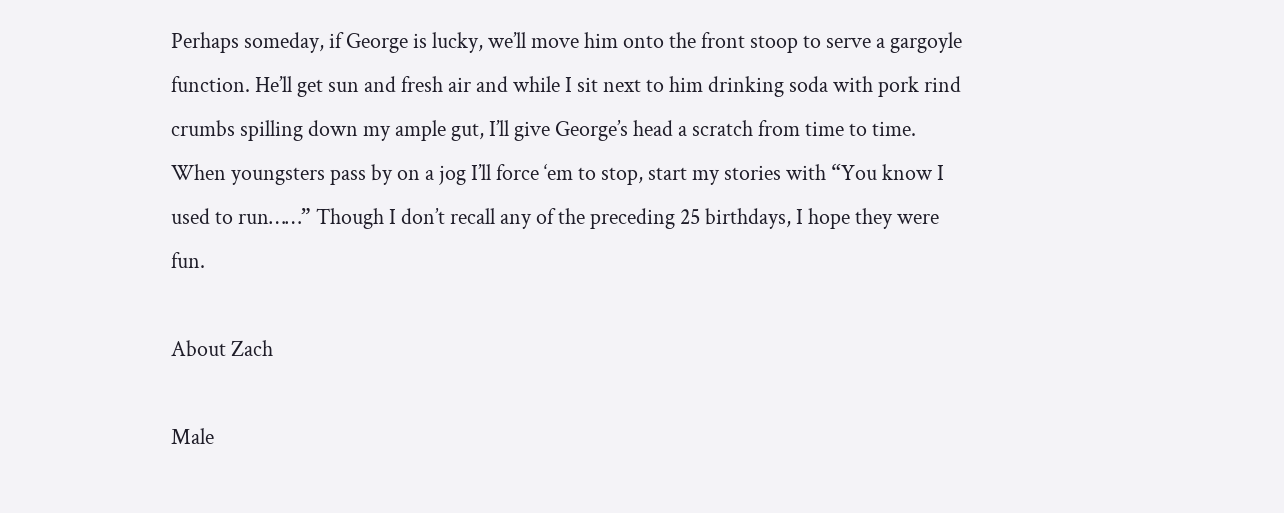Perhaps someday, if George is lucky, we’ll move him onto the front stoop to serve a gargoyle function. He’ll get sun and fresh air and while I sit next to him drinking soda with pork rind crumbs spilling down my ample gut, I’ll give George’s head a scratch from time to time. When youngsters pass by on a jog I’ll force ‘em to stop, start my stories with “You know I used to run……” Though I don’t recall any of the preceding 25 birthdays, I hope they were fun.

About Zach

Male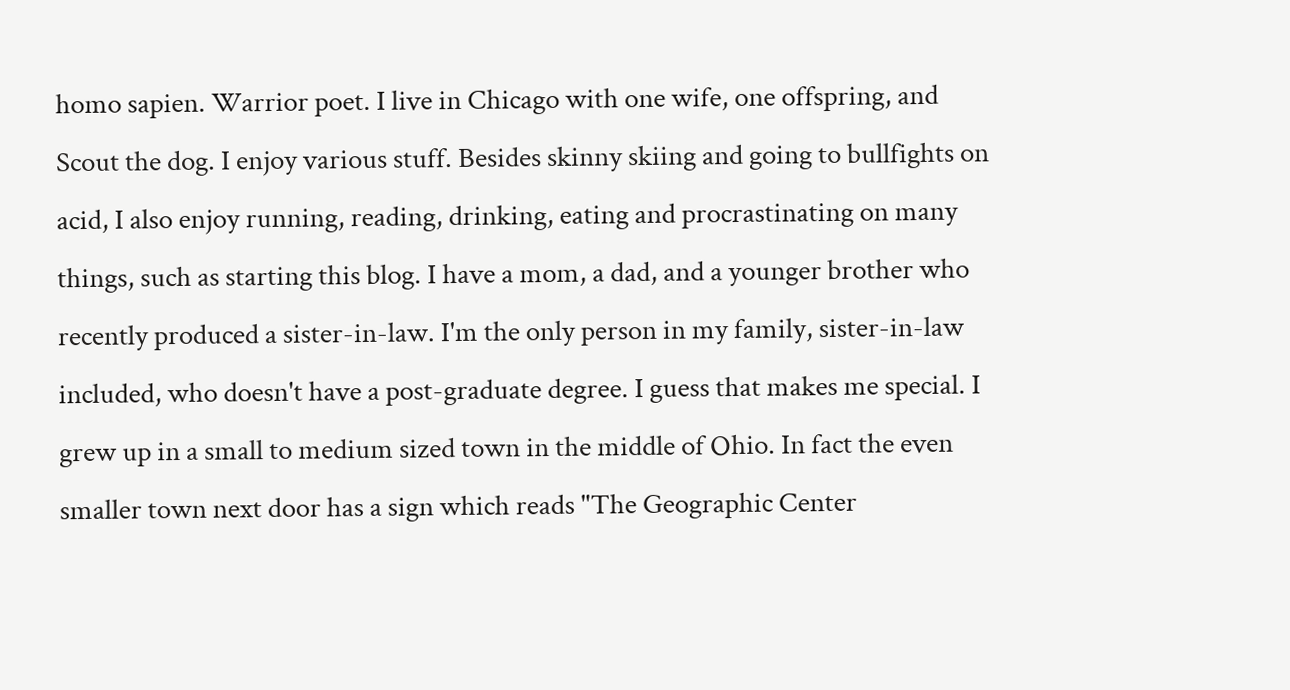homo sapien. Warrior poet. I live in Chicago with one wife, one offspring, and Scout the dog. I enjoy various stuff. Besides skinny skiing and going to bullfights on acid, I also enjoy running, reading, drinking, eating and procrastinating on many things, such as starting this blog. I have a mom, a dad, and a younger brother who recently produced a sister-in-law. I'm the only person in my family, sister-in-law included, who doesn't have a post-graduate degree. I guess that makes me special. I grew up in a small to medium sized town in the middle of Ohio. In fact the even smaller town next door has a sign which reads "The Geographic Center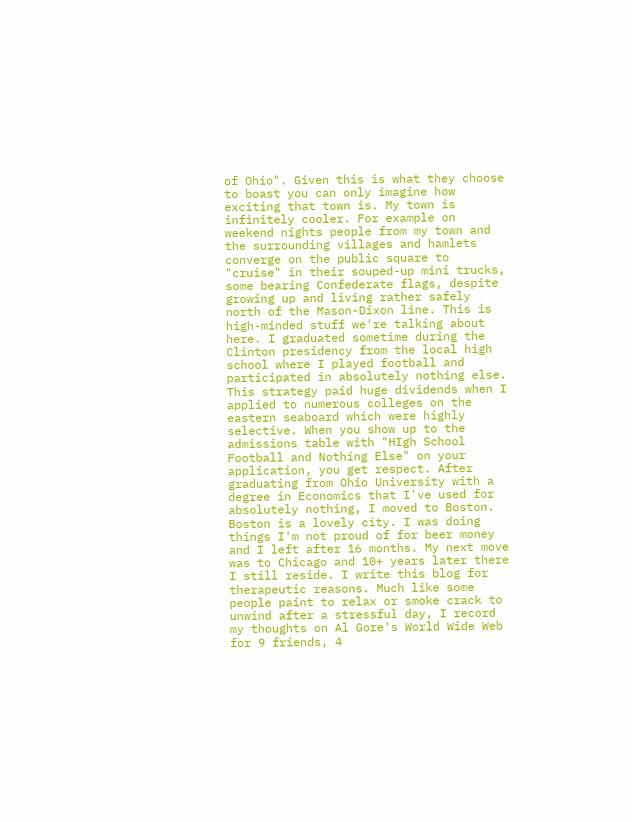of Ohio". Given this is what they choose to boast you can only imagine how exciting that town is. My town is infinitely cooler. For example on weekend nights people from my town and the surrounding villages and hamlets converge on the public square to "cruise" in their souped-up mini trucks, some bearing Confederate flags, despite growing up and living rather safely north of the Mason-Dixon line. This is high-minded stuff we're talking about here. I graduated sometime during the Clinton presidency from the local high school where I played football and participated in absolutely nothing else. This strategy paid huge dividends when I applied to numerous colleges on the eastern seaboard which were highly selective. When you show up to the admissions table with "HIgh School Football and Nothing Else" on your application, you get respect. After graduating from Ohio University with a degree in Economics that I've used for absolutely nothing, I moved to Boston. Boston is a lovely city. I was doing things I'm not proud of for beer money and I left after 16 months. My next move was to Chicago and 10+ years later there I still reside. I write this blog for therapeutic reasons. Much like some people paint to relax or smoke crack to unwind after a stressful day, I record my thoughts on Al Gore's World Wide Web for 9 friends, 4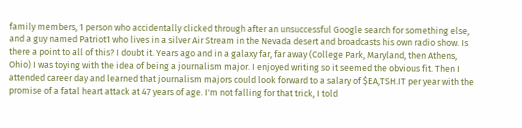family members, 1 person who accidentally clicked through after an unsuccessful Google search for something else, and a guy named Patriot1 who lives in a silver Air Stream in the Nevada desert and broadcasts his own radio show. Is there a point to all of this? I doubt it. Years ago and in a galaxy far, far away (College Park, Maryland, then Athens, Ohio) I was toying with the idea of being a journalism major. I enjoyed writing so it seemed the obvious fit. Then I attended career day and learned that journalism majors could look forward to a salary of $EA,TSH.IT per year with the promise of a fatal heart attack at 47 years of age. I'm not falling for that trick, I told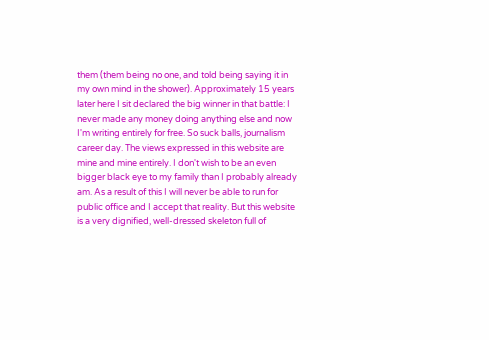them (them being no one, and told being saying it in my own mind in the shower). Approximately 15 years later here I sit declared the big winner in that battle: I never made any money doing anything else and now I'm writing entirely for free. So suck balls, journalism career day. The views expressed in this website are mine and mine entirely. I don't wish to be an even bigger black eye to my family than I probably already am. As a result of this I will never be able to run for public office and I accept that reality. But this website is a very dignified, well-dressed skeleton full of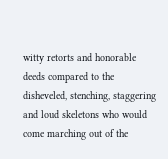witty retorts and honorable deeds compared to the disheveled, stenching, staggering and loud skeletons who would come marching out of the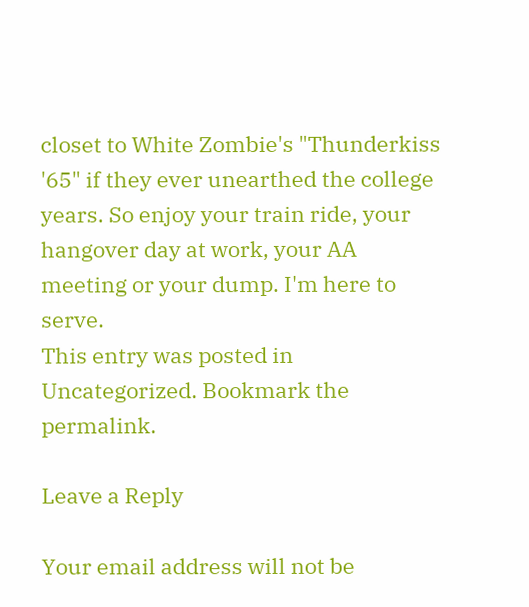closet to White Zombie's "Thunderkiss '65" if they ever unearthed the college years. So enjoy your train ride, your hangover day at work, your AA meeting or your dump. I'm here to serve.
This entry was posted in Uncategorized. Bookmark the permalink.

Leave a Reply

Your email address will not be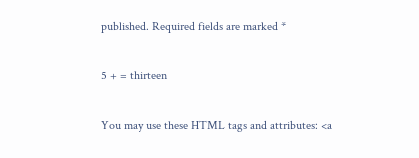published. Required fields are marked *

5 + = thirteen

You may use these HTML tags and attributes: <a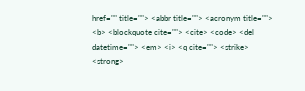href="" title=""> <abbr title=""> <acronym title=""> <b> <blockquote cite=""> <cite> <code> <del datetime=""> <em> <i> <q cite=""> <strike> <strong>